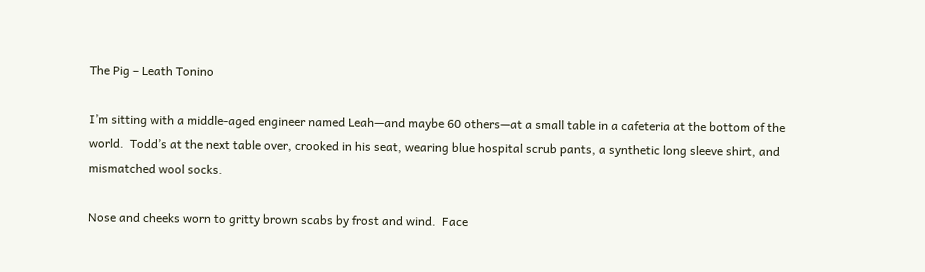The Pig – Leath Tonino

I’m sitting with a middle-aged engineer named Leah—and maybe 60 others—at a small table in a cafeteria at the bottom of the world.  Todd’s at the next table over, crooked in his seat, wearing blue hospital scrub pants, a synthetic long sleeve shirt, and mismatched wool socks.

Nose and cheeks worn to gritty brown scabs by frost and wind.  Face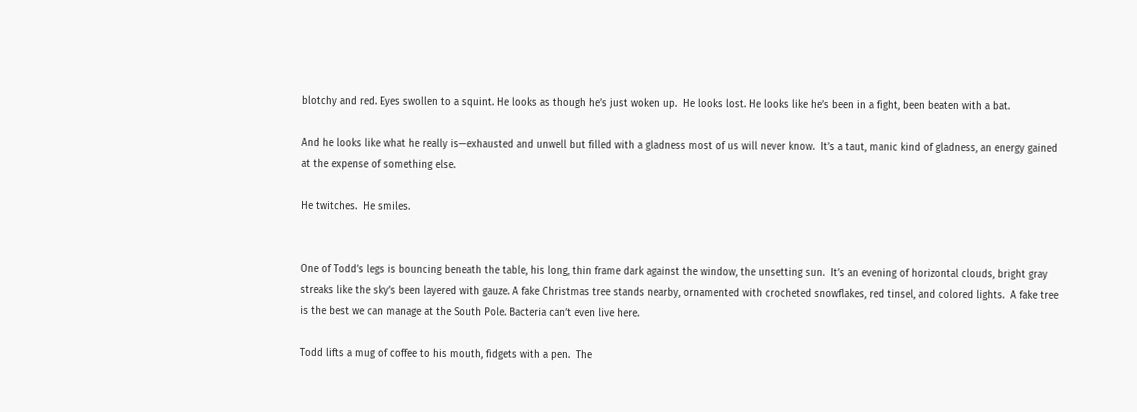blotchy and red. Eyes swollen to a squint. He looks as though he’s just woken up.  He looks lost. He looks like he’s been in a fight, been beaten with a bat.

And he looks like what he really is—exhausted and unwell but filled with a gladness most of us will never know.  It’s a taut, manic kind of gladness, an energy gained at the expense of something else.

He twitches.  He smiles.


One of Todd’s legs is bouncing beneath the table, his long, thin frame dark against the window, the unsetting sun.  It’s an evening of horizontal clouds, bright gray streaks like the sky’s been layered with gauze. A fake Christmas tree stands nearby, ornamented with crocheted snowflakes, red tinsel, and colored lights.  A fake tree is the best we can manage at the South Pole. Bacteria can’t even live here.

Todd lifts a mug of coffee to his mouth, fidgets with a pen.  The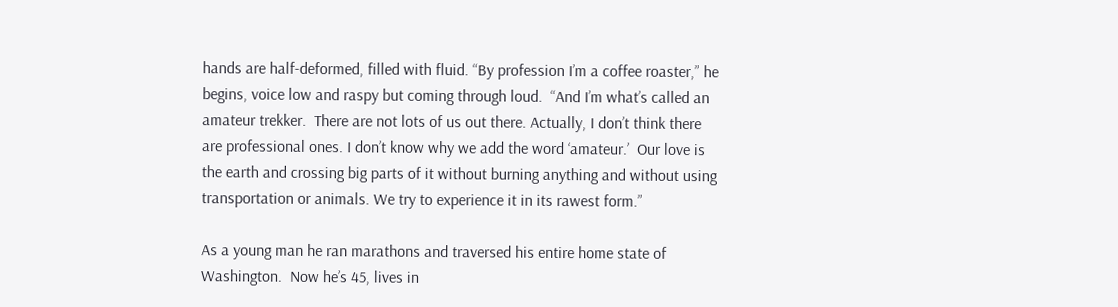hands are half-deformed, filled with fluid. “By profession I’m a coffee roaster,” he begins, voice low and raspy but coming through loud.  “And I’m what’s called an amateur trekker.  There are not lots of us out there. Actually, I don’t think there are professional ones. I don’t know why we add the word ‘amateur.’  Our love is the earth and crossing big parts of it without burning anything and without using transportation or animals. We try to experience it in its rawest form.”

As a young man he ran marathons and traversed his entire home state of Washington.  Now he’s 45, lives in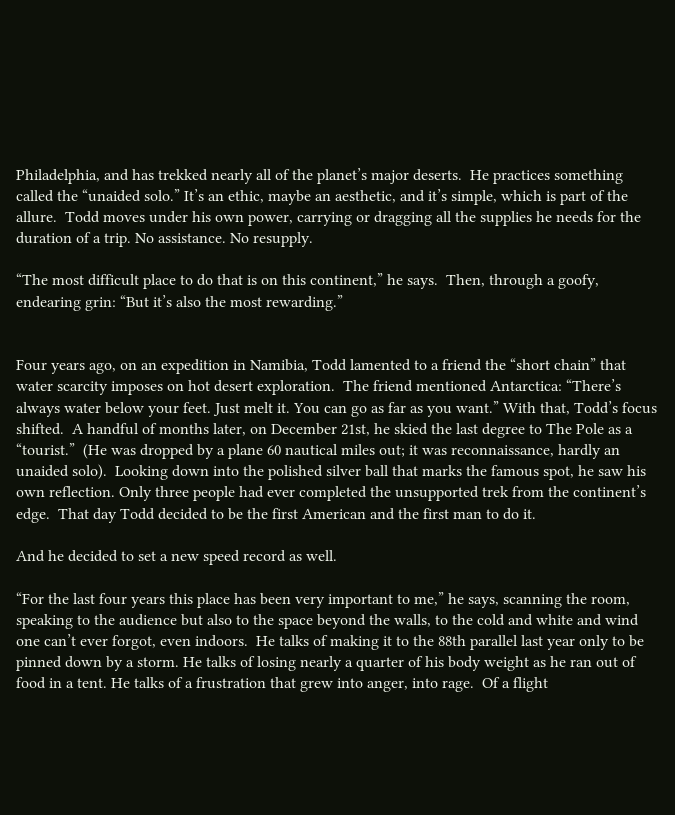Philadelphia, and has trekked nearly all of the planet’s major deserts.  He practices something called the “unaided solo.” It’s an ethic, maybe an aesthetic, and it’s simple, which is part of the allure.  Todd moves under his own power, carrying or dragging all the supplies he needs for the duration of a trip. No assistance. No resupply.

“The most difficult place to do that is on this continent,” he says.  Then, through a goofy, endearing grin: “But it’s also the most rewarding.”


Four years ago, on an expedition in Namibia, Todd lamented to a friend the “short chain” that water scarcity imposes on hot desert exploration.  The friend mentioned Antarctica: “There’s always water below your feet. Just melt it. You can go as far as you want.” With that, Todd’s focus shifted.  A handful of months later, on December 21st, he skied the last degree to The Pole as a “tourist.”  (He was dropped by a plane 60 nautical miles out; it was reconnaissance, hardly an unaided solo).  Looking down into the polished silver ball that marks the famous spot, he saw his own reflection. Only three people had ever completed the unsupported trek from the continent’s edge.  That day Todd decided to be the first American and the first man to do it.

And he decided to set a new speed record as well.

“For the last four years this place has been very important to me,” he says, scanning the room, speaking to the audience but also to the space beyond the walls, to the cold and white and wind one can’t ever forgot, even indoors.  He talks of making it to the 88th parallel last year only to be pinned down by a storm. He talks of losing nearly a quarter of his body weight as he ran out of food in a tent. He talks of a frustration that grew into anger, into rage.  Of a flight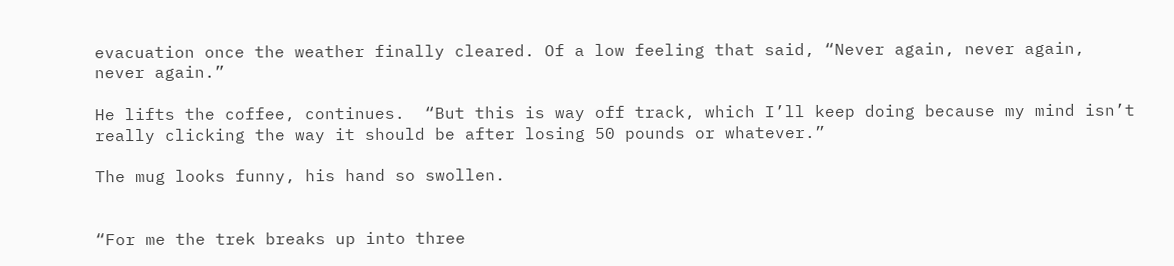evacuation once the weather finally cleared. Of a low feeling that said, “Never again, never again, never again.”

He lifts the coffee, continues.  “But this is way off track, which I’ll keep doing because my mind isn’t really clicking the way it should be after losing 50 pounds or whatever.”

The mug looks funny, his hand so swollen.


“For me the trek breaks up into three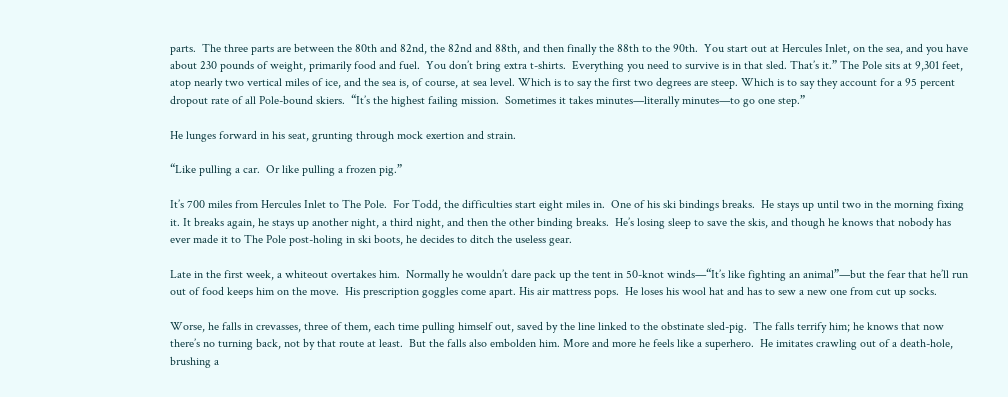parts.  The three parts are between the 80th and 82nd, the 82nd and 88th, and then finally the 88th to the 90th.  You start out at Hercules Inlet, on the sea, and you have about 230 pounds of weight, primarily food and fuel.  You don’t bring extra t-shirts.  Everything you need to survive is in that sled. That’s it.” The Pole sits at 9,301 feet, atop nearly two vertical miles of ice, and the sea is, of course, at sea level. Which is to say the first two degrees are steep. Which is to say they account for a 95 percent dropout rate of all Pole-bound skiers.  “It’s the highest failing mission.  Sometimes it takes minutes—literally minutes—to go one step.”

He lunges forward in his seat, grunting through mock exertion and strain.

“Like pulling a car.  Or like pulling a frozen pig.”

It’s 700 miles from Hercules Inlet to The Pole.  For Todd, the difficulties start eight miles in.  One of his ski bindings breaks.  He stays up until two in the morning fixing it. It breaks again, he stays up another night, a third night, and then the other binding breaks.  He’s losing sleep to save the skis, and though he knows that nobody has ever made it to The Pole post-holing in ski boots, he decides to ditch the useless gear.

Late in the first week, a whiteout overtakes him.  Normally he wouldn’t dare pack up the tent in 50-knot winds—“It’s like fighting an animal”—but the fear that he’ll run out of food keeps him on the move.  His prescription goggles come apart. His air mattress pops.  He loses his wool hat and has to sew a new one from cut up socks.

Worse, he falls in crevasses, three of them, each time pulling himself out, saved by the line linked to the obstinate sled-pig.  The falls terrify him; he knows that now there’s no turning back, not by that route at least.  But the falls also embolden him. More and more he feels like a superhero.  He imitates crawling out of a death-hole, brushing a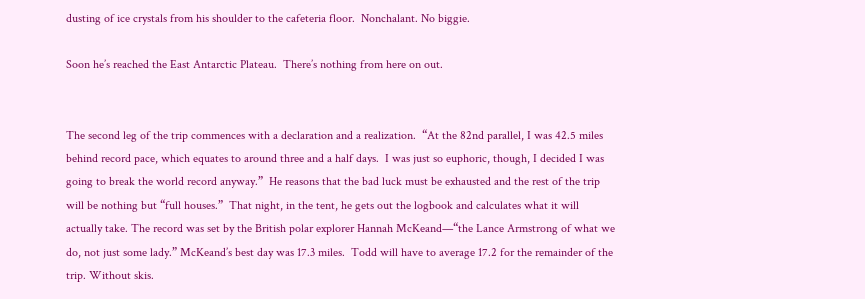dusting of ice crystals from his shoulder to the cafeteria floor.  Nonchalant. No biggie.

Soon he’s reached the East Antarctic Plateau.  There’s nothing from here on out.


The second leg of the trip commences with a declaration and a realization.  “At the 82nd parallel, I was 42.5 miles behind record pace, which equates to around three and a half days.  I was just so euphoric, though, I decided I was going to break the world record anyway.”  He reasons that the bad luck must be exhausted and the rest of the trip will be nothing but “full houses.”  That night, in the tent, he gets out the logbook and calculates what it will actually take. The record was set by the British polar explorer Hannah McKeand—“the Lance Armstrong of what we do, not just some lady.” McKeand’s best day was 17.3 miles.  Todd will have to average 17.2 for the remainder of the trip. Without skis.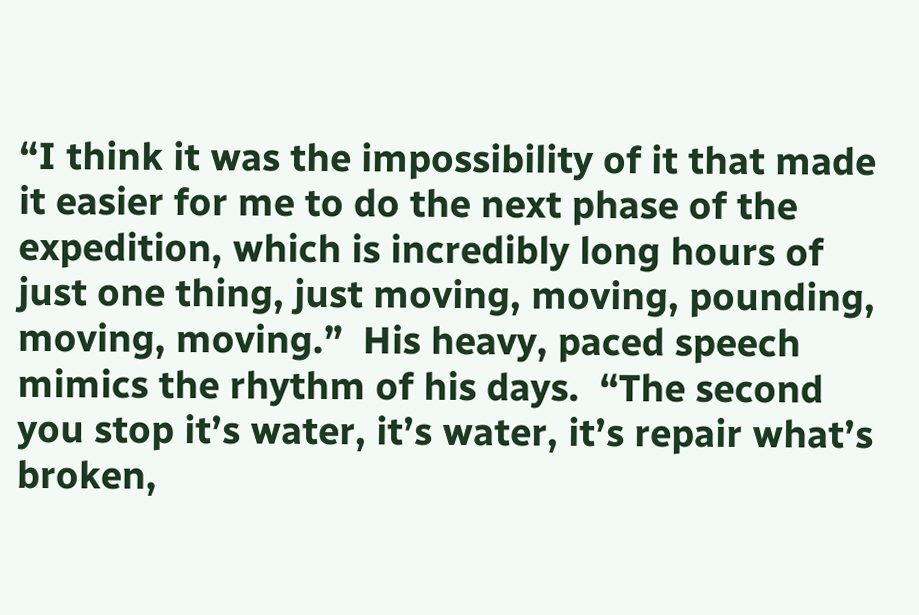“I think it was the impossibility of it that made it easier for me to do the next phase of the expedition, which is incredibly long hours of just one thing, just moving, moving, pounding, moving, moving.”  His heavy, paced speech mimics the rhythm of his days.  “The second you stop it’s water, it’s water, it’s repair what’s broken,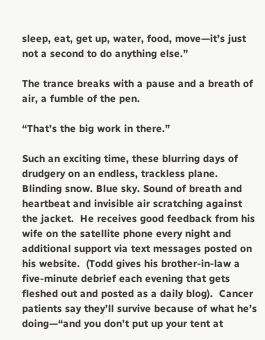sleep, eat, get up, water, food, move—it’s just not a second to do anything else.”

The trance breaks with a pause and a breath of air, a fumble of the pen.

“That’s the big work in there.”

Such an exciting time, these blurring days of drudgery on an endless, trackless plane.  Blinding snow. Blue sky. Sound of breath and heartbeat and invisible air scratching against the jacket.  He receives good feedback from his wife on the satellite phone every night and additional support via text messages posted on his website.  (Todd gives his brother-in-law a five-minute debrief each evening that gets fleshed out and posted as a daily blog).  Cancer patients say they’ll survive because of what he’s doing—“and you don’t put up your tent at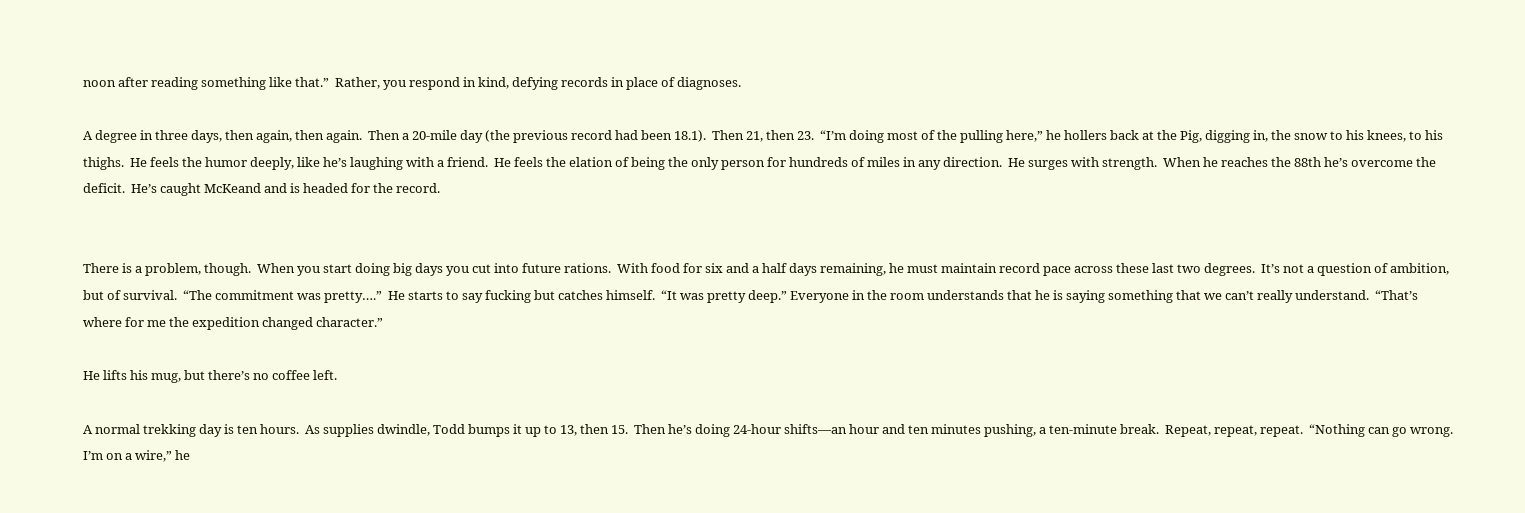noon after reading something like that.”  Rather, you respond in kind, defying records in place of diagnoses.

A degree in three days, then again, then again.  Then a 20-mile day (the previous record had been 18.1).  Then 21, then 23.  “I’m doing most of the pulling here,” he hollers back at the Pig, digging in, the snow to his knees, to his thighs.  He feels the humor deeply, like he’s laughing with a friend.  He feels the elation of being the only person for hundreds of miles in any direction.  He surges with strength.  When he reaches the 88th he’s overcome the deficit.  He’s caught McKeand and is headed for the record.


There is a problem, though.  When you start doing big days you cut into future rations.  With food for six and a half days remaining, he must maintain record pace across these last two degrees.  It’s not a question of ambition, but of survival.  “The commitment was pretty….”  He starts to say fucking but catches himself.  “It was pretty deep.” Everyone in the room understands that he is saying something that we can’t really understand.  “That’s where for me the expedition changed character.”

He lifts his mug, but there’s no coffee left.

A normal trekking day is ten hours.  As supplies dwindle, Todd bumps it up to 13, then 15.  Then he’s doing 24-hour shifts—an hour and ten minutes pushing, a ten-minute break.  Repeat, repeat, repeat.  “Nothing can go wrong.  I’m on a wire,” he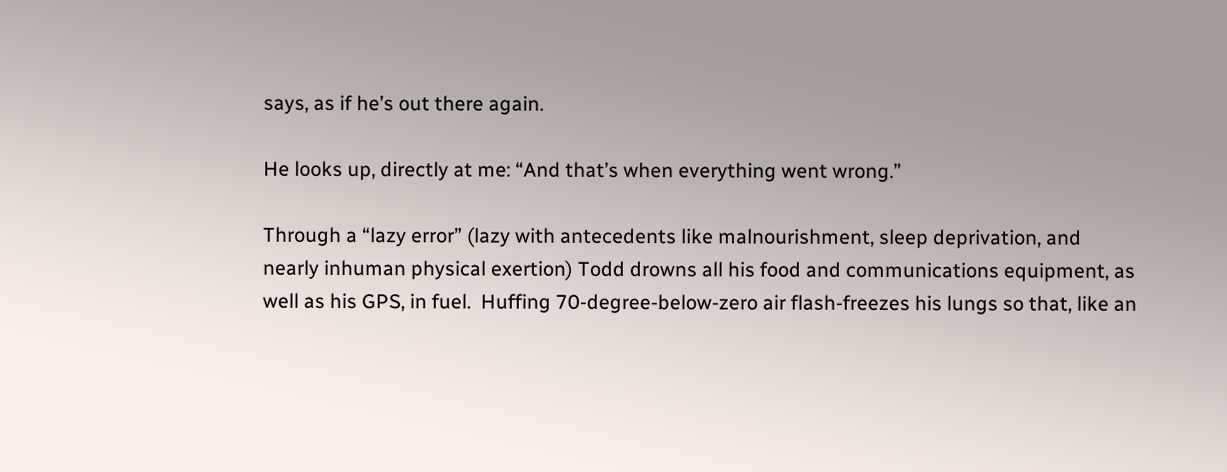says, as if he’s out there again.

He looks up, directly at me: “And that’s when everything went wrong.”

Through a “lazy error” (lazy with antecedents like malnourishment, sleep deprivation, and nearly inhuman physical exertion) Todd drowns all his food and communications equipment, as well as his GPS, in fuel.  Huffing 70-degree-below-zero air flash-freezes his lungs so that, like an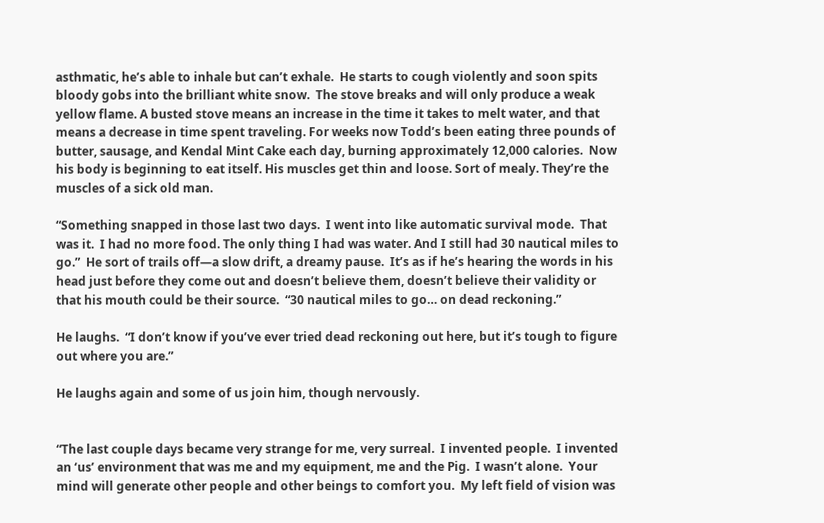asthmatic, he’s able to inhale but can’t exhale.  He starts to cough violently and soon spits bloody gobs into the brilliant white snow.  The stove breaks and will only produce a weak yellow flame. A busted stove means an increase in the time it takes to melt water, and that means a decrease in time spent traveling. For weeks now Todd’s been eating three pounds of butter, sausage, and Kendal Mint Cake each day, burning approximately 12,000 calories.  Now his body is beginning to eat itself. His muscles get thin and loose. Sort of mealy. They’re the muscles of a sick old man.

“Something snapped in those last two days.  I went into like automatic survival mode.  That was it.  I had no more food. The only thing I had was water. And I still had 30 nautical miles to go.”  He sort of trails off—a slow drift, a dreamy pause.  It’s as if he’s hearing the words in his head just before they come out and doesn’t believe them, doesn’t believe their validity or that his mouth could be their source.  “30 nautical miles to go… on dead reckoning.”

He laughs.  “I don’t know if you’ve ever tried dead reckoning out here, but it’s tough to figure out where you are.”

He laughs again and some of us join him, though nervously.


“The last couple days became very strange for me, very surreal.  I invented people.  I invented an ‘us’ environment that was me and my equipment, me and the Pig.  I wasn’t alone.  Your mind will generate other people and other beings to comfort you.  My left field of vision was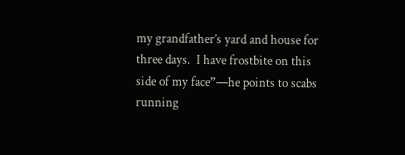my grandfather’s yard and house for three days.  I have frostbite on this side of my face”—he points to scabs running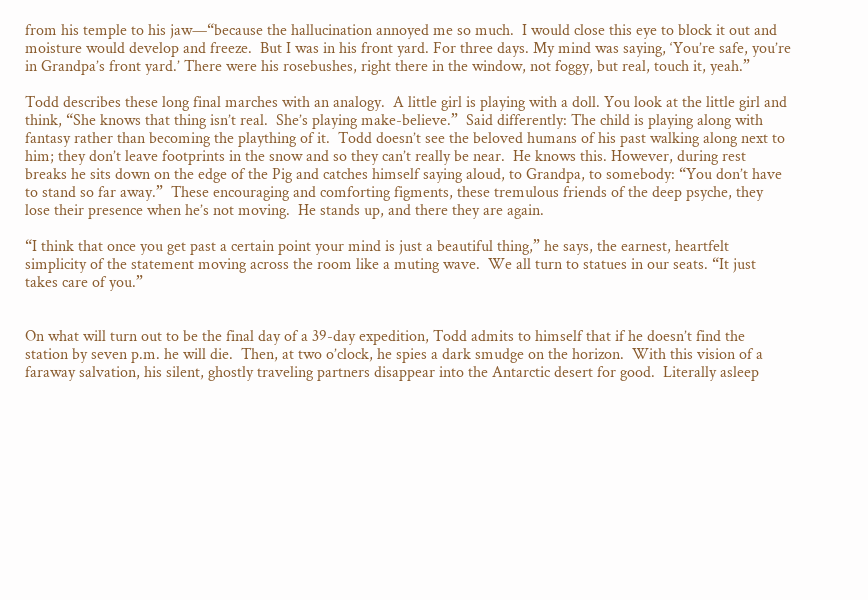from his temple to his jaw—“because the hallucination annoyed me so much.  I would close this eye to block it out and moisture would develop and freeze.  But I was in his front yard. For three days. My mind was saying, ‘You’re safe, you’re in Grandpa’s front yard.’ There were his rosebushes, right there in the window, not foggy, but real, touch it, yeah.”

Todd describes these long final marches with an analogy.  A little girl is playing with a doll. You look at the little girl and think, “She knows that thing isn’t real.  She’s playing make-believe.”  Said differently: The child is playing along with fantasy rather than becoming the plaything of it.  Todd doesn’t see the beloved humans of his past walking along next to him; they don’t leave footprints in the snow and so they can’t really be near.  He knows this. However, during rest breaks he sits down on the edge of the Pig and catches himself saying aloud, to Grandpa, to somebody: “You don’t have to stand so far away.”  These encouraging and comforting figments, these tremulous friends of the deep psyche, they lose their presence when he’s not moving.  He stands up, and there they are again.

“I think that once you get past a certain point your mind is just a beautiful thing,” he says, the earnest, heartfelt simplicity of the statement moving across the room like a muting wave.  We all turn to statues in our seats. “It just takes care of you.”


On what will turn out to be the final day of a 39-day expedition, Todd admits to himself that if he doesn’t find the station by seven p.m. he will die.  Then, at two o’clock, he spies a dark smudge on the horizon.  With this vision of a faraway salvation, his silent, ghostly traveling partners disappear into the Antarctic desert for good.  Literally asleep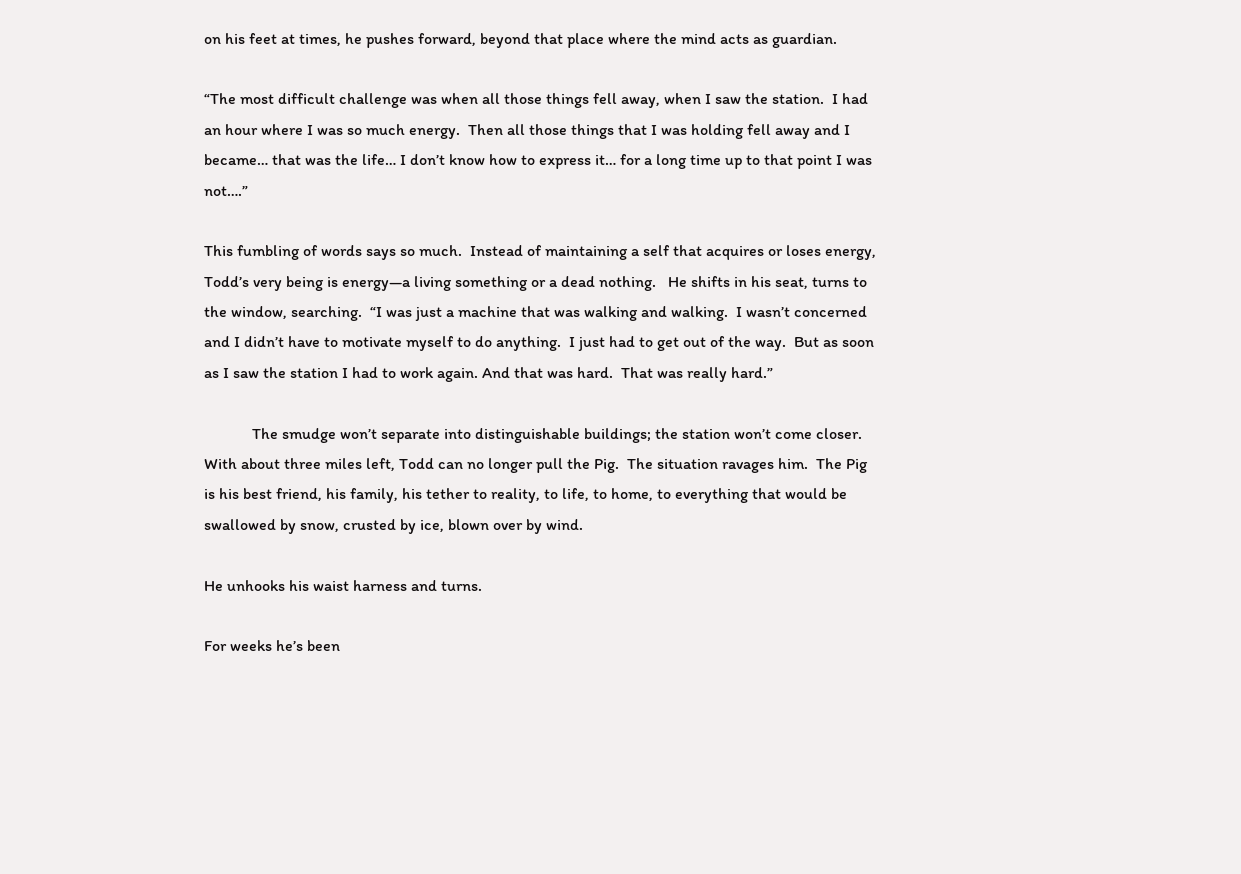on his feet at times, he pushes forward, beyond that place where the mind acts as guardian.

“The most difficult challenge was when all those things fell away, when I saw the station.  I had an hour where I was so much energy.  Then all those things that I was holding fell away and I became… that was the life… I don’t know how to express it… for a long time up to that point I was not….”

This fumbling of words says so much.  Instead of maintaining a self that acquires or loses energy, Todd’s very being is energy—a living something or a dead nothing.   He shifts in his seat, turns to the window, searching.  “I was just a machine that was walking and walking.  I wasn’t concerned and I didn’t have to motivate myself to do anything.  I just had to get out of the way.  But as soon as I saw the station I had to work again. And that was hard.  That was really hard.”

            The smudge won’t separate into distinguishable buildings; the station won’t come closer.  With about three miles left, Todd can no longer pull the Pig.  The situation ravages him.  The Pig is his best friend, his family, his tether to reality, to life, to home, to everything that would be swallowed by snow, crusted by ice, blown over by wind.

He unhooks his waist harness and turns.

For weeks he’s been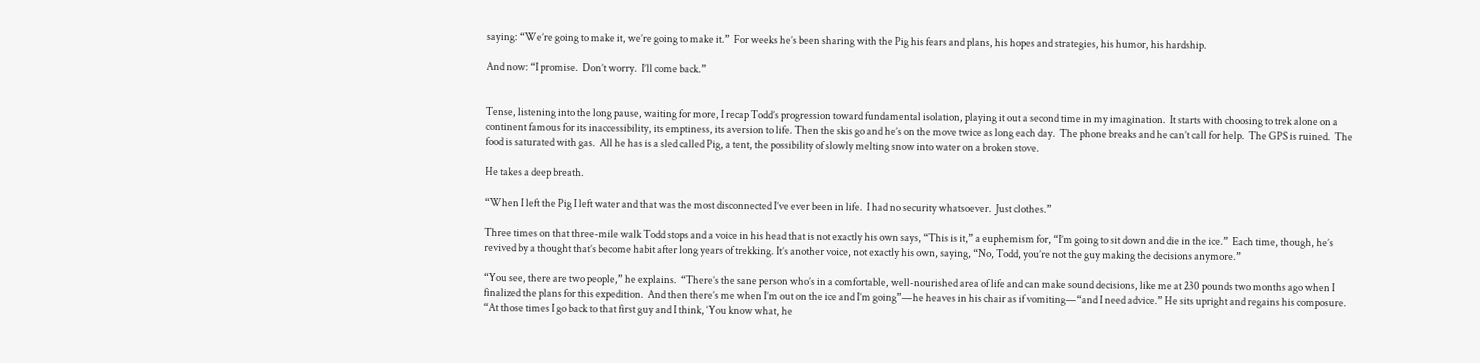saying: “We’re going to make it, we’re going to make it.”  For weeks he’s been sharing with the Pig his fears and plans, his hopes and strategies, his humor, his hardship.

And now: “I promise.  Don’t worry.  I’ll come back.”


Tense, listening into the long pause, waiting for more, I recap Todd’s progression toward fundamental isolation, playing it out a second time in my imagination.  It starts with choosing to trek alone on a continent famous for its inaccessibility, its emptiness, its aversion to life. Then the skis go and he’s on the move twice as long each day.  The phone breaks and he can’t call for help.  The GPS is ruined.  The food is saturated with gas.  All he has is a sled called Pig, a tent, the possibility of slowly melting snow into water on a broken stove.

He takes a deep breath.

“When I left the Pig I left water and that was the most disconnected I’ve ever been in life.  I had no security whatsoever.  Just clothes.”

Three times on that three-mile walk Todd stops and a voice in his head that is not exactly his own says, “This is it,” a euphemism for, “I’m going to sit down and die in the ice.”  Each time, though, he’s revived by a thought that’s become habit after long years of trekking. It’s another voice, not exactly his own, saying, “No, Todd, you’re not the guy making the decisions anymore.”

“You see, there are two people,” he explains.  “There’s the sane person who’s in a comfortable, well-nourished area of life and can make sound decisions, like me at 230 pounds two months ago when I finalized the plans for this expedition.  And then there’s me when I’m out on the ice and I’m going”—he heaves in his chair as if vomiting—“and I need advice.” He sits upright and regains his composure.  “At those times I go back to that first guy and I think, ‘You know what, he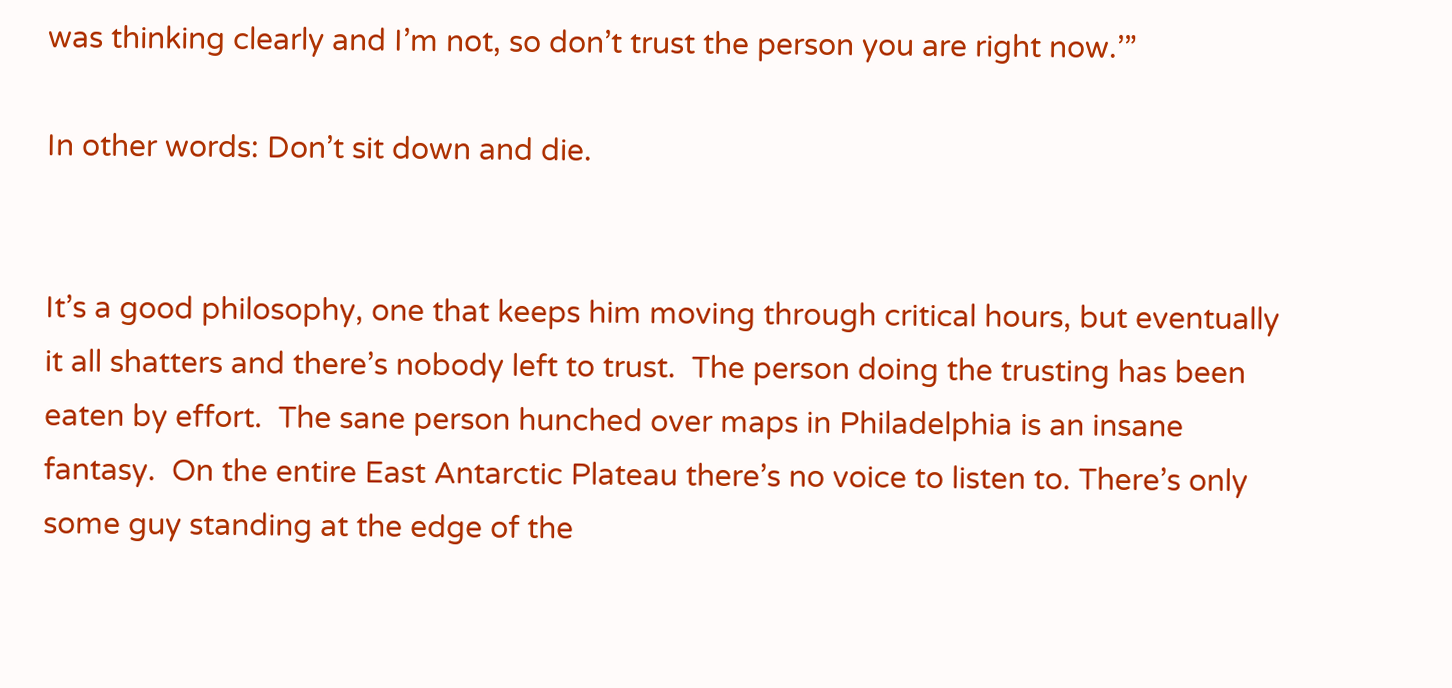was thinking clearly and I’m not, so don’t trust the person you are right now.’”

In other words: Don’t sit down and die.


It’s a good philosophy, one that keeps him moving through critical hours, but eventually it all shatters and there’s nobody left to trust.  The person doing the trusting has been eaten by effort.  The sane person hunched over maps in Philadelphia is an insane fantasy.  On the entire East Antarctic Plateau there’s no voice to listen to. There’s only some guy standing at the edge of the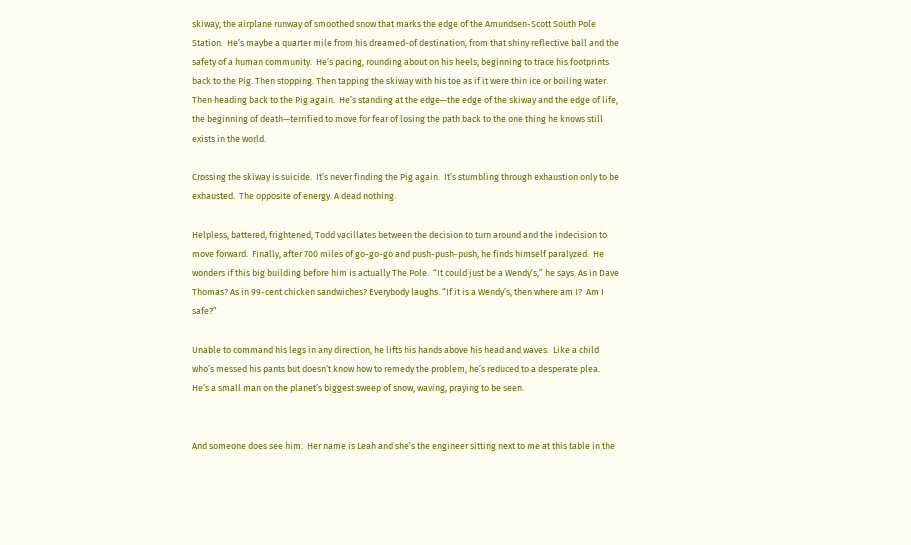skiway, the airplane runway of smoothed snow that marks the edge of the Amundsen-Scott South Pole Station.  He’s maybe a quarter mile from his dreamed-of destination, from that shiny reflective ball and the safety of a human community.  He’s pacing, rounding about on his heels, beginning to trace his footprints back to the Pig. Then stopping. Then tapping the skiway with his toe as if it were thin ice or boiling water.  Then heading back to the Pig again.  He’s standing at the edge—the edge of the skiway and the edge of life, the beginning of death—terrified to move for fear of losing the path back to the one thing he knows still exists in the world.

Crossing the skiway is suicide.  It’s never finding the Pig again.  It’s stumbling through exhaustion only to be exhausted.  The opposite of energy. A dead nothing.

Helpless, battered, frightened, Todd vacillates between the decision to turn around and the indecision to move forward.  Finally, after 700 miles of go-go-go and push-push-push, he finds himself paralyzed.  He wonders if this big building before him is actually The Pole.  “It could just be a Wendy’s,” he says. As in Dave Thomas? As in 99-cent chicken sandwiches? Everybody laughs. “If it is a Wendy’s, then where am I?  Am I safe?”

Unable to command his legs in any direction, he lifts his hands above his head and waves.  Like a child who’s messed his pants but doesn’t know how to remedy the problem, he’s reduced to a desperate plea.  He’s a small man on the planet’s biggest sweep of snow, waving, praying to be seen.


And someone does see him.  Her name is Leah and she’s the engineer sitting next to me at this table in the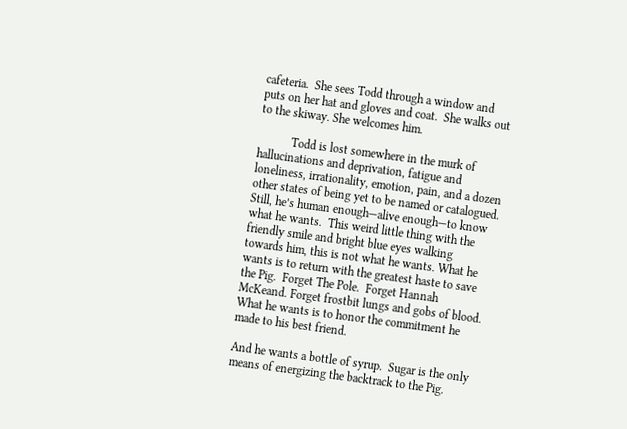cafeteria.  She sees Todd through a window and puts on her hat and gloves and coat.  She walks out to the skiway. She welcomes him.

           Todd is lost somewhere in the murk of hallucinations and deprivation, fatigue and loneliness, irrationality, emotion, pain, and a dozen other states of being yet to be named or catalogued.  Still, he’s human enough—alive enough—to know what he wants.  This weird little thing with the friendly smile and bright blue eyes walking towards him, this is not what he wants. What he wants is to return with the greatest haste to save the Pig.  Forget The Pole.  Forget Hannah McKeand. Forget frostbit lungs and gobs of blood. What he wants is to honor the commitment he made to his best friend.

And he wants a bottle of syrup.  Sugar is the only means of energizing the backtrack to the Pig.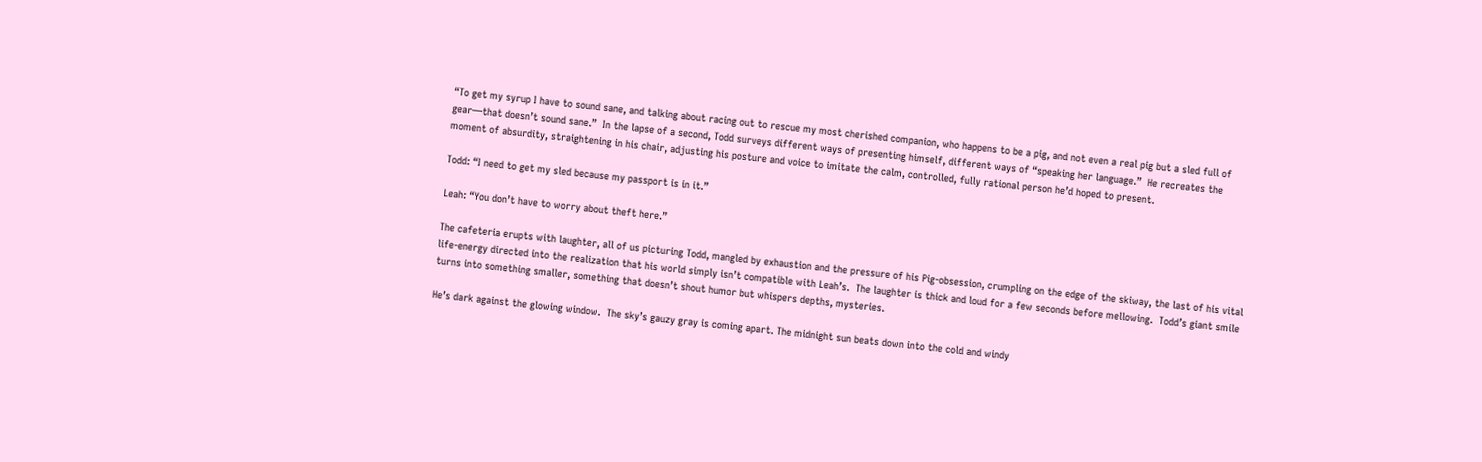“To get my syrup I have to sound sane, and talking about racing out to rescue my most cherished companion, who happens to be a pig, and not even a real pig but a sled full of gear—that doesn’t sound sane.”  In the lapse of a second, Todd surveys different ways of presenting himself, different ways of “speaking her language.”  He recreates the moment of absurdity, straightening in his chair, adjusting his posture and voice to imitate the calm, controlled, fully rational person he’d hoped to present.

Todd: “I need to get my sled because my passport is in it.”

Leah: “You don’t have to worry about theft here.”

The cafeteria erupts with laughter, all of us picturing Todd, mangled by exhaustion and the pressure of his Pig-obsession, crumpling on the edge of the skiway, the last of his vital life-energy directed into the realization that his world simply isn’t compatible with Leah’s.  The laughter is thick and loud for a few seconds before mellowing.  Todd’s giant smile turns into something smaller, something that doesn’t shout humor but whispers depths, mysteries.

He’s dark against the glowing window.  The sky’s gauzy gray is coming apart. The midnight sun beats down into the cold and windy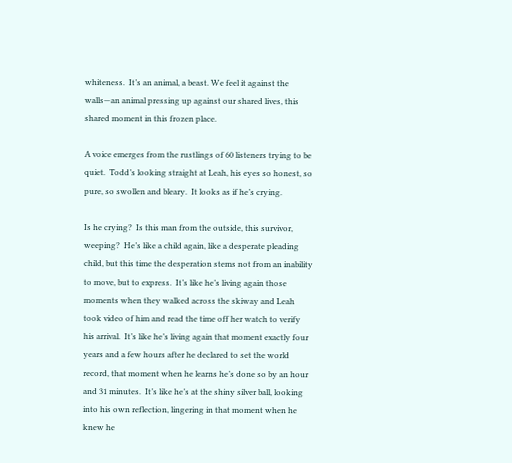whiteness.  It’s an animal, a beast. We feel it against the walls—an animal pressing up against our shared lives, this shared moment in this frozen place.

A voice emerges from the rustlings of 60 listeners trying to be quiet.  Todd’s looking straight at Leah, his eyes so honest, so pure, so swollen and bleary.  It looks as if he’s crying.

Is he crying?  Is this man from the outside, this survivor, weeping?  He’s like a child again, like a desperate pleading child, but this time the desperation stems not from an inability to move, but to express.  It’s like he’s living again those moments when they walked across the skiway and Leah took video of him and read the time off her watch to verify his arrival.  It’s like he’s living again that moment exactly four years and a few hours after he declared to set the world record, that moment when he learns he’s done so by an hour and 31 minutes.  It’s like he’s at the shiny silver ball, looking into his own reflection, lingering in that moment when he knew he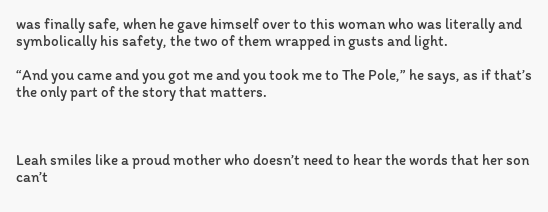was finally safe, when he gave himself over to this woman who was literally and symbolically his safety, the two of them wrapped in gusts and light.

“And you came and you got me and you took me to The Pole,” he says, as if that’s the only part of the story that matters.



Leah smiles like a proud mother who doesn’t need to hear the words that her son can’t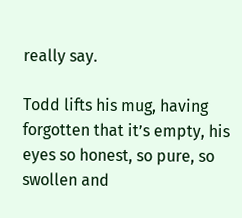really say.

Todd lifts his mug, having forgotten that it’s empty, his eyes so honest, so pure, so swollen and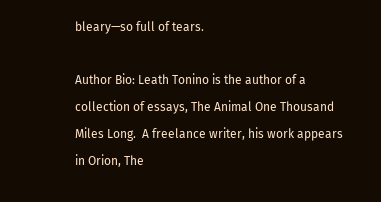bleary—so full of tears.

Author Bio: Leath Tonino is the author of a collection of essays, The Animal One Thousand Miles Long.  A freelance writer, his work appears in Orion, The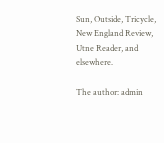Sun, Outside, Tricycle, New England Review, Utne Reader, and elsewhere.

The author: admin